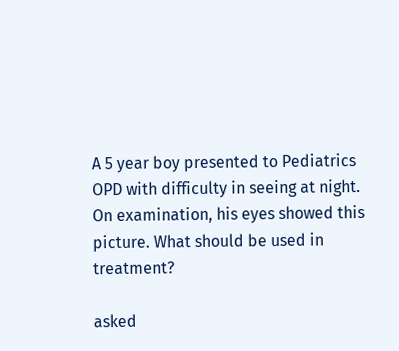A 5 year boy presented to Pediatrics OPD with difficulty in seeing at night. On examination, his eyes showed this picture. What should be used in treatment?

asked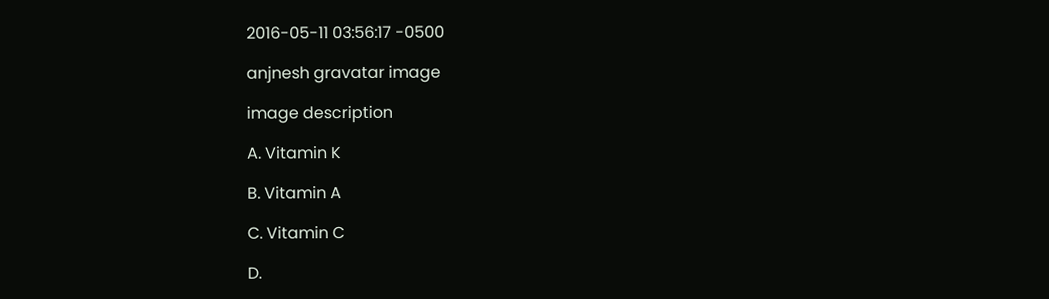2016-05-11 03:56:17 -0500

anjnesh gravatar image

image description

A. Vitamin K

B. Vitamin A

C. Vitamin C

D.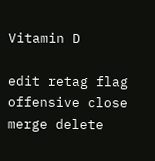Vitamin D

edit retag flag offensive close merge delete